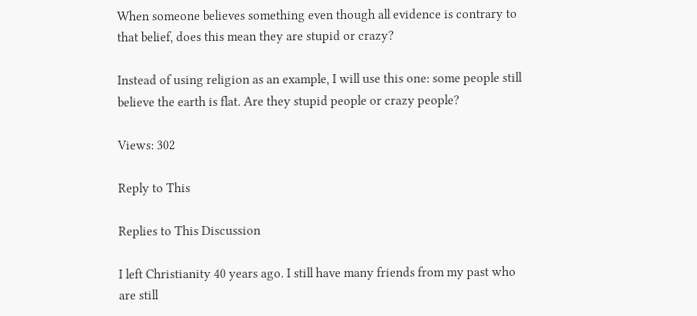When someone believes something even though all evidence is contrary to that belief, does this mean they are stupid or crazy?

Instead of using religion as an example, I will use this one: some people still believe the earth is flat. Are they stupid people or crazy people?

Views: 302

Reply to This

Replies to This Discussion

I left Christianity 40 years ago. I still have many friends from my past who are still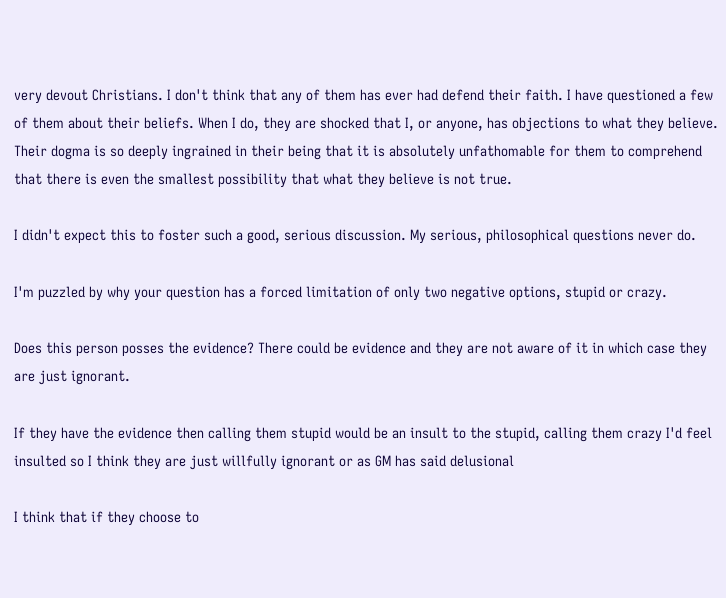very devout Christians. I don't think that any of them has ever had defend their faith. I have questioned a few of them about their beliefs. When I do, they are shocked that I, or anyone, has objections to what they believe. Their dogma is so deeply ingrained in their being that it is absolutely unfathomable for them to comprehend that there is even the smallest possibility that what they believe is not true.

I didn't expect this to foster such a good, serious discussion. My serious, philosophical questions never do.

I'm puzzled by why your question has a forced limitation of only two negative options, stupid or crazy.

Does this person posses the evidence? There could be evidence and they are not aware of it in which case they are just ignorant.

If they have the evidence then calling them stupid would be an insult to the stupid, calling them crazy I'd feel insulted so I think they are just willfully ignorant or as GM has said delusional

I think that if they choose to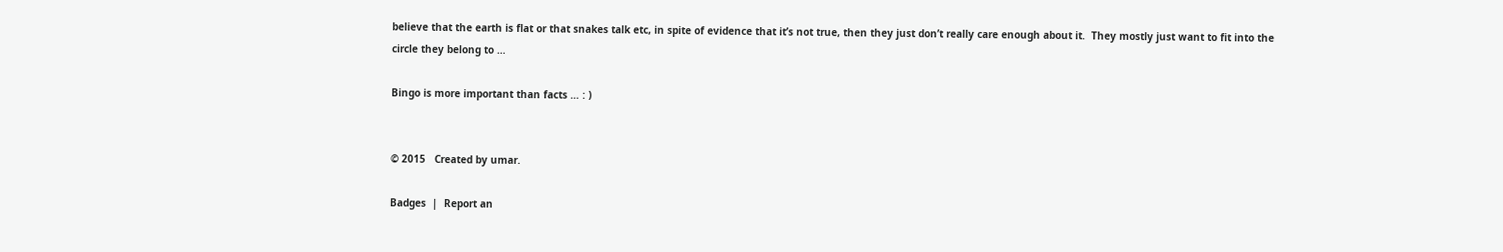believe that the earth is flat or that snakes talk etc, in spite of evidence that it’s not true, then they just don’t really care enough about it.  They mostly just want to fit into the circle they belong to …

Bingo is more important than facts … : )


© 2015   Created by umar.

Badges  |  Report an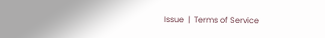Issue  |  Terms of Service